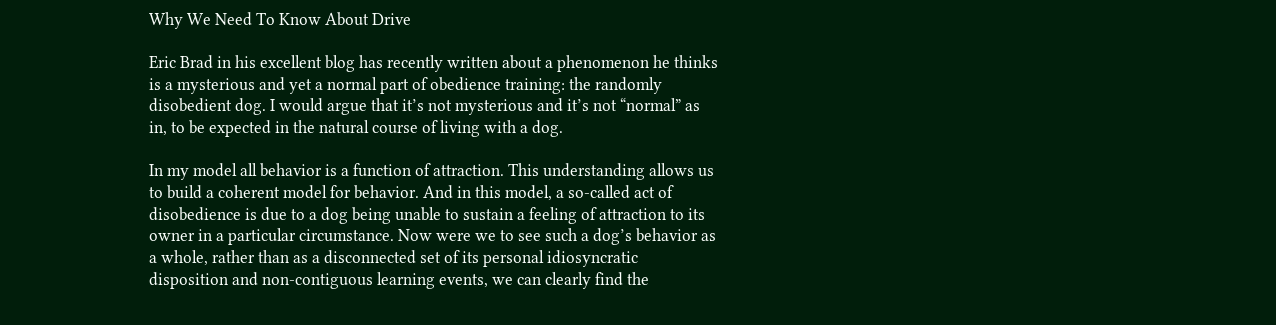Why We Need To Know About Drive

Eric Brad in his excellent blog has recently written about a phenomenon he thinks is a mysterious and yet a normal part of obedience training: the randomly disobedient dog. I would argue that it’s not mysterious and it’s not “normal” as in, to be expected in the natural course of living with a dog.

In my model all behavior is a function of attraction. This understanding allows us to build a coherent model for behavior. And in this model, a so-called act of disobedience is due to a dog being unable to sustain a feeling of attraction to its owner in a particular circumstance. Now were we to see such a dog’s behavior as a whole, rather than as a disconnected set of its personal idiosyncratic disposition and non-contiguous learning events, we can clearly find the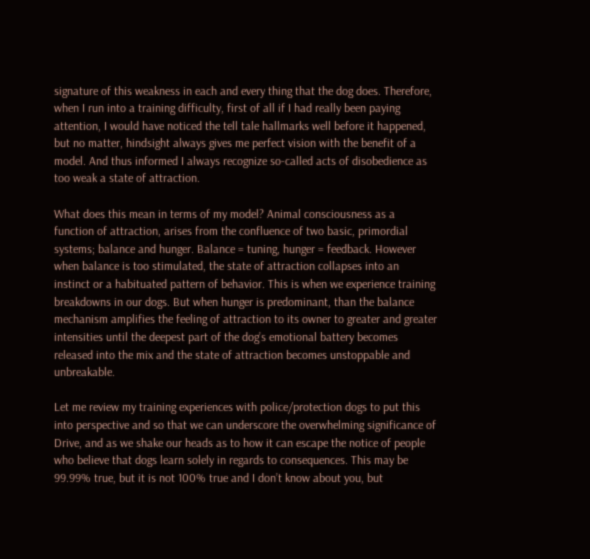signature of this weakness in each and every thing that the dog does. Therefore, when I run into a training difficulty, first of all if I had really been paying attention, I would have noticed the tell tale hallmarks well before it happened, but no matter, hindsight always gives me perfect vision with the benefit of a model. And thus informed I always recognize so-called acts of disobedience as too weak a state of attraction.

What does this mean in terms of my model? Animal consciousness as a function of attraction, arises from the confluence of two basic, primordial systems; balance and hunger. Balance = tuning, hunger = feedback. However when balance is too stimulated, the state of attraction collapses into an instinct or a habituated pattern of behavior. This is when we experience training breakdowns in our dogs. But when hunger is predominant, than the balance mechanism amplifies the feeling of attraction to its owner to greater and greater intensities until the deepest part of the dog’s emotional battery becomes released into the mix and the state of attraction becomes unstoppable and unbreakable.

Let me review my training experiences with police/protection dogs to put this into perspective and so that we can underscore the overwhelming significance of Drive, and as we shake our heads as to how it can escape the notice of people who believe that dogs learn solely in regards to consequences. This may be 99.99% true, but it is not 100% true and I don’t know about you, but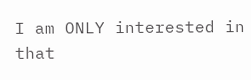I am ONLY interested in that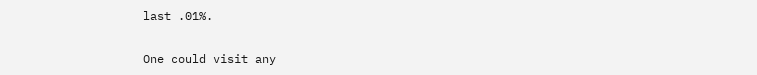last .01%.

One could visit any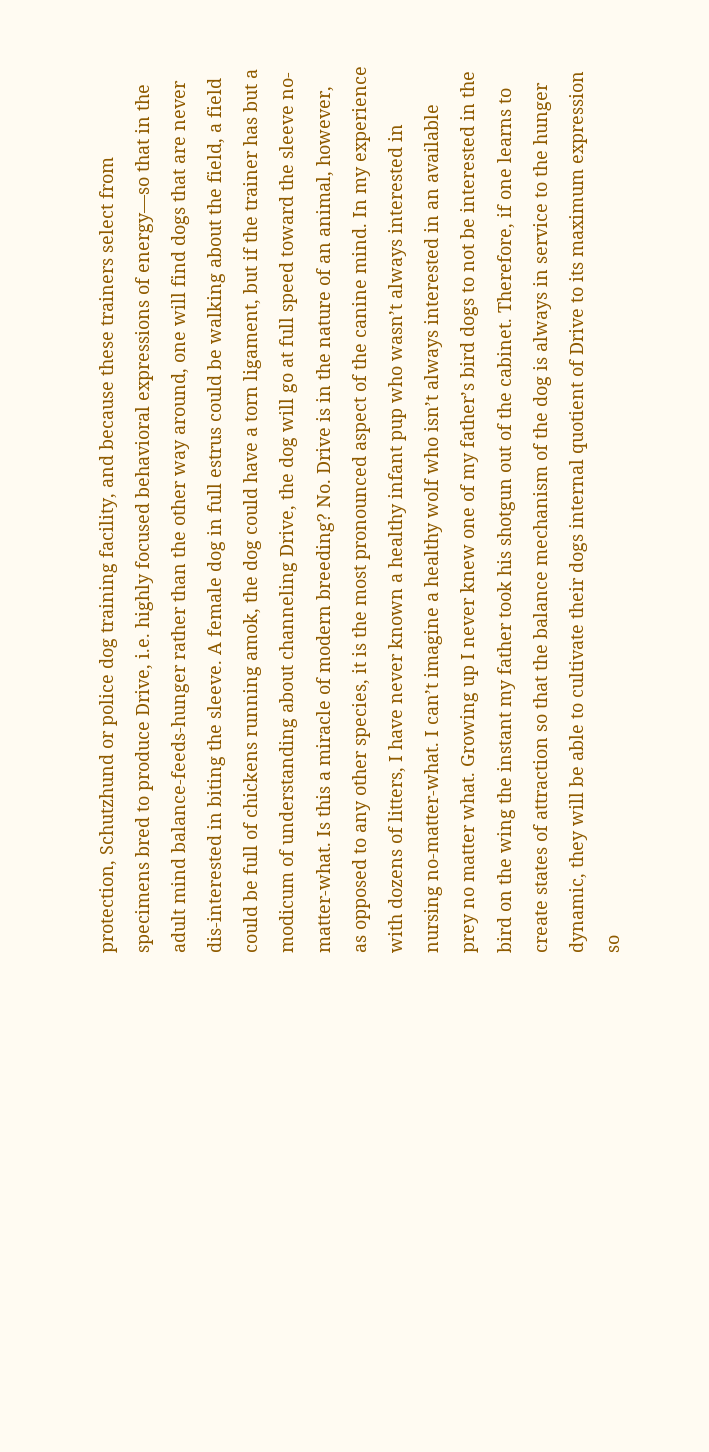protection, Schutzhund or police dog training facility, and because these trainers select from specimens bred to produce Drive, i.e. highly focused behavioral expressions of energy—so that in the adult mind balance-feeds-hunger rather than the other way around, one will find dogs that are never dis-interested in biting the sleeve. A female dog in full estrus could be walking about the field, a field could be full of chickens running amok, the dog could have a torn ligament, but if the trainer has but a modicum of understanding about channeling Drive, the dog will go at full speed toward the sleeve no-matter-what. Is this a miracle of modern breeding? No. Drive is in the nature of an animal, however, as opposed to any other species, it is the most pronounced aspect of the canine mind. In my experience with dozens of litters, I have never known a healthy infant pup who wasn’t always interested in nursing no-matter-what. I can’t imagine a healthy wolf who isn’t always interested in an available prey no matter what. Growing up I never knew one of my father’s bird dogs to not be interested in the bird on the wing the instant my father took his shotgun out of the cabinet. Therefore, if one learns to create states of attraction so that the balance mechanism of the dog is always in service to the hunger dynamic, they will be able to cultivate their dogs internal quotient of Drive to its maximum expression so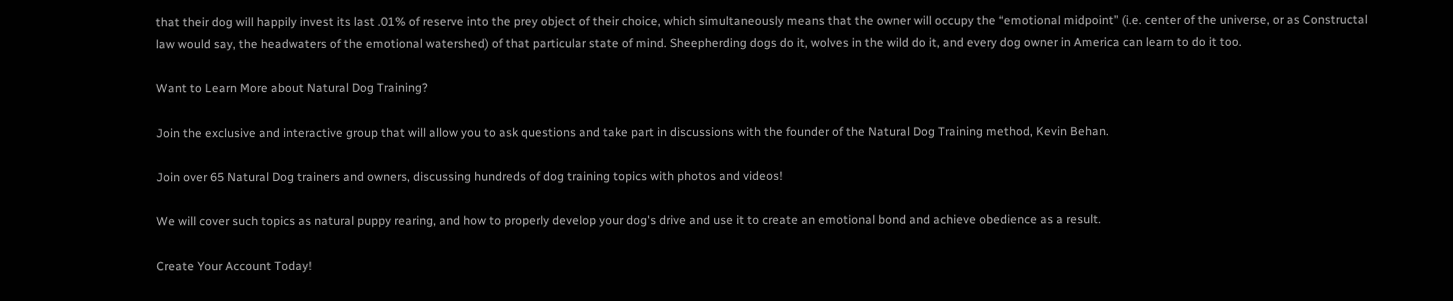that their dog will happily invest its last .01% of reserve into the prey object of their choice, which simultaneously means that the owner will occupy the “emotional midpoint” (i.e. center of the universe, or as Constructal law would say, the headwaters of the emotional watershed) of that particular state of mind. Sheepherding dogs do it, wolves in the wild do it, and every dog owner in America can learn to do it too.

Want to Learn More about Natural Dog Training?

Join the exclusive and interactive group that will allow you to ask questions and take part in discussions with the founder of the Natural Dog Training method, Kevin Behan.

Join over 65 Natural Dog trainers and owners, discussing hundreds of dog training topics with photos and videos!

We will cover such topics as natural puppy rearing, and how to properly develop your dog's drive and use it to create an emotional bond and achieve obedience as a result.

Create Your Account Today!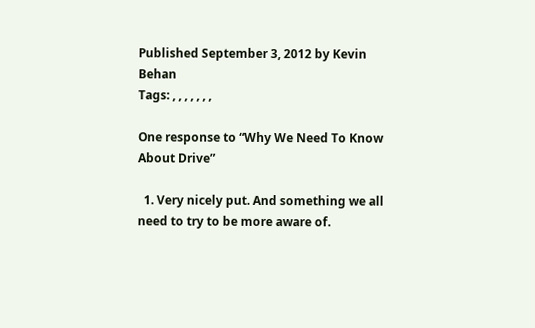Published September 3, 2012 by Kevin Behan
Tags: , , , , , , ,

One response to “Why We Need To Know About Drive”

  1. Very nicely put. And something we all need to try to be more aware of.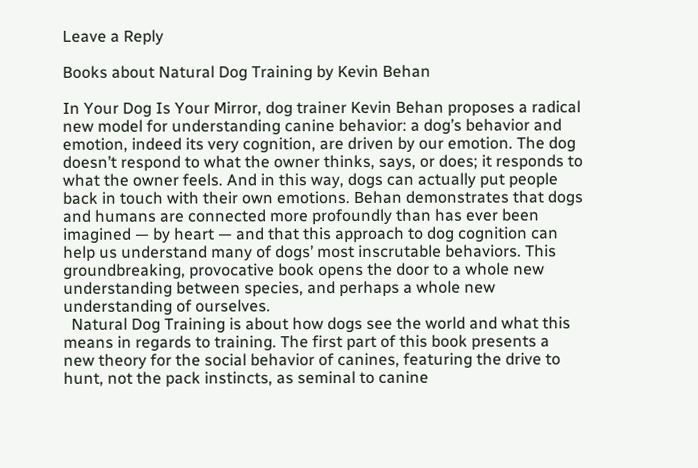Leave a Reply

Books about Natural Dog Training by Kevin Behan

In Your Dog Is Your Mirror, dog trainer Kevin Behan proposes a radical new model for understanding canine behavior: a dog’s behavior and emotion, indeed its very cognition, are driven by our emotion. The dog doesn’t respond to what the owner thinks, says, or does; it responds to what the owner feels. And in this way, dogs can actually put people back in touch with their own emotions. Behan demonstrates that dogs and humans are connected more profoundly than has ever been imagined — by heart — and that this approach to dog cognition can help us understand many of dogs’ most inscrutable behaviors. This groundbreaking, provocative book opens the door to a whole new understanding between species, and perhaps a whole new understanding of ourselves.
  Natural Dog Training is about how dogs see the world and what this means in regards to training. The first part of this book presents a new theory for the social behavior of canines, featuring the drive to hunt, not the pack instincts, as seminal to canine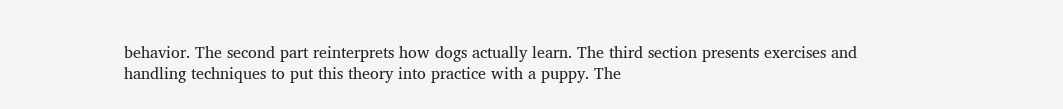behavior. The second part reinterprets how dogs actually learn. The third section presents exercises and handling techniques to put this theory into practice with a puppy. The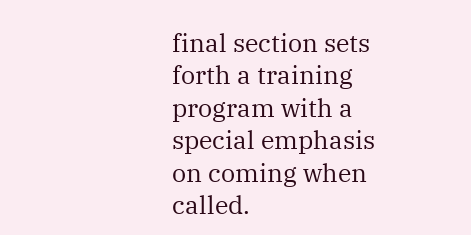final section sets forth a training program with a special emphasis on coming when called.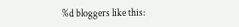%d bloggers like this: